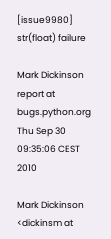[issue9980] str(float) failure

Mark Dickinson report at bugs.python.org
Thu Sep 30 09:35:06 CEST 2010

Mark Dickinson <dickinsm at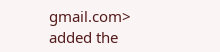gmail.com> added the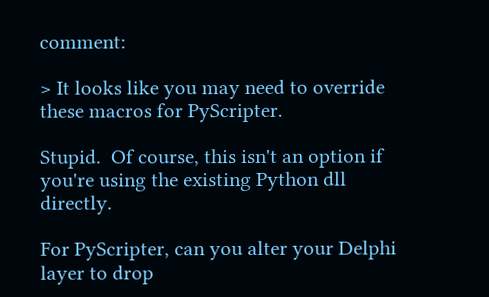comment:

> It looks like you may need to override these macros for PyScripter.

Stupid.  Of course, this isn't an option if you're using the existing Python dll directly.

For PyScripter, can you alter your Delphi layer to drop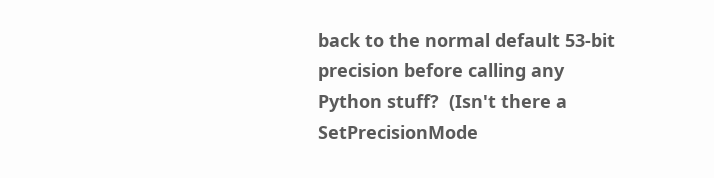back to the normal default 53-bit precision before calling any Python stuff?  (Isn't there a SetPrecisionMode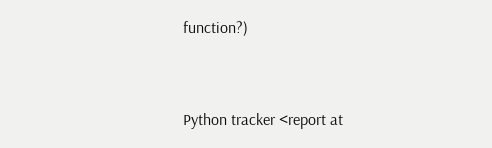function?)


Python tracker <report at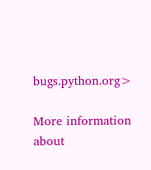bugs.python.org>

More information about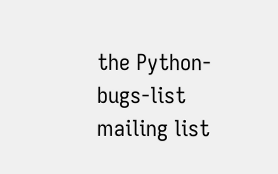the Python-bugs-list mailing list